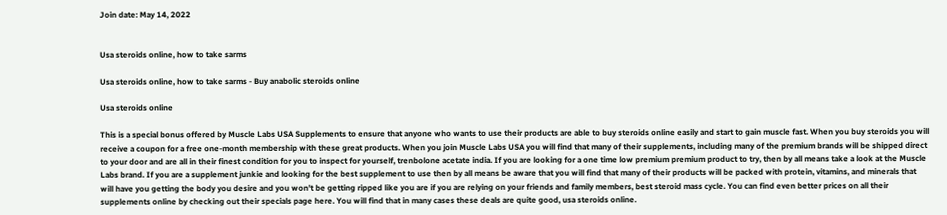Join date: May 14, 2022


Usa steroids online, how to take sarms

Usa steroids online, how to take sarms - Buy anabolic steroids online

Usa steroids online

This is a special bonus offered by Muscle Labs USA Supplements to ensure that anyone who wants to use their products are able to buy steroids online easily and start to gain muscle fast. When you buy steroids you will receive a coupon for a free one-month membership with these great products. When you join Muscle Labs USA you will find that many of their supplements, including many of the premium brands will be shipped direct to your door and are all in their finest condition for you to inspect for yourself, trenbolone acetate india. If you are looking for a one time low premium premium product to try, then by all means take a look at the Muscle Labs brand. If you are a supplement junkie and looking for the best supplement to use then by all means be aware that you will find that many of their products will be packed with protein, vitamins, and minerals that will have you getting the body you desire and you won't be getting ripped like you are if you are relying on your friends and family members, best steroid mass cycle. You can find even better prices on all their supplements online by checking out their specials page here. You will find that in many cases these deals are quite good, usa steroids online.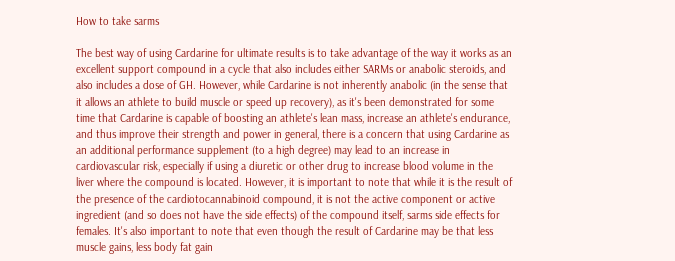How to take sarms

The best way of using Cardarine for ultimate results is to take advantage of the way it works as an excellent support compound in a cycle that also includes either SARMs or anabolic steroids, and also includes a dose of GH. However, while Cardarine is not inherently anabolic (in the sense that it allows an athlete to build muscle or speed up recovery), as it's been demonstrated for some time that Cardarine is capable of boosting an athlete's lean mass, increase an athlete's endurance, and thus improve their strength and power in general, there is a concern that using Cardarine as an additional performance supplement (to a high degree) may lead to an increase in cardiovascular risk, especially if using a diuretic or other drug to increase blood volume in the liver where the compound is located. However, it is important to note that while it is the result of the presence of the cardiotocannabinoid compound, it is not the active component or active ingredient (and so does not have the side effects) of the compound itself, sarms side effects for females. It's also important to note that even though the result of Cardarine may be that less muscle gains, less body fat gain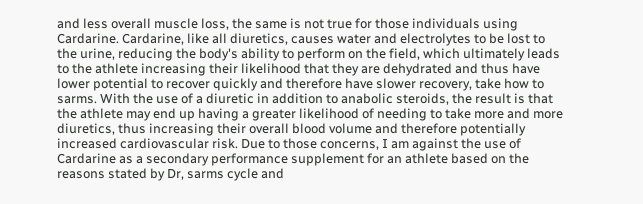and less overall muscle loss, the same is not true for those individuals using Cardarine. Cardarine, like all diuretics, causes water and electrolytes to be lost to the urine, reducing the body's ability to perform on the field, which ultimately leads to the athlete increasing their likelihood that they are dehydrated and thus have lower potential to recover quickly and therefore have slower recovery, take how to sarms. With the use of a diuretic in addition to anabolic steroids, the result is that the athlete may end up having a greater likelihood of needing to take more and more diuretics, thus increasing their overall blood volume and therefore potentially increased cardiovascular risk. Due to those concerns, I am against the use of Cardarine as a secondary performance supplement for an athlete based on the reasons stated by Dr, sarms cycle and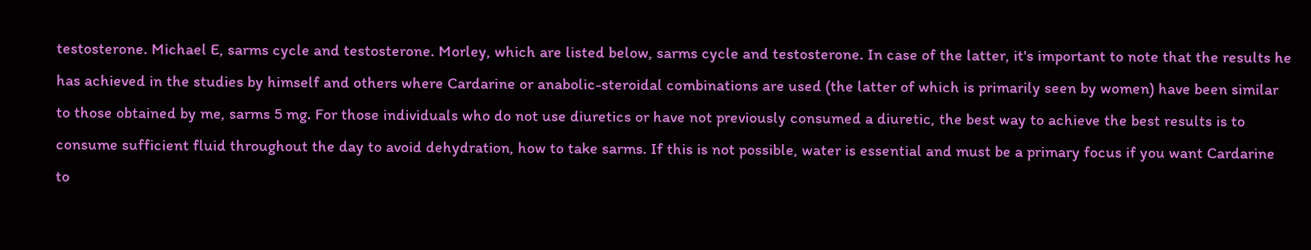testosterone. Michael E, sarms cycle and testosterone. Morley, which are listed below, sarms cycle and testosterone. In case of the latter, it's important to note that the results he has achieved in the studies by himself and others where Cardarine or anabolic-steroidal combinations are used (the latter of which is primarily seen by women) have been similar to those obtained by me, sarms 5 mg. For those individuals who do not use diuretics or have not previously consumed a diuretic, the best way to achieve the best results is to consume sufficient fluid throughout the day to avoid dehydration, how to take sarms. If this is not possible, water is essential and must be a primary focus if you want Cardarine to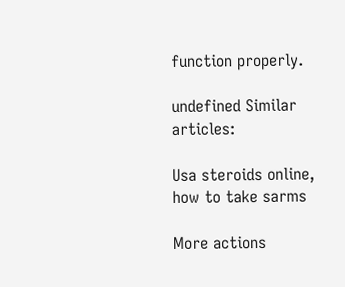function properly.

undefined Similar articles:

Usa steroids online, how to take sarms

More actions